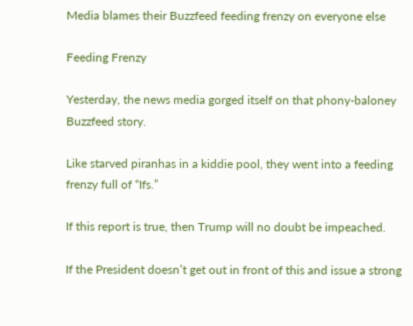Media blames their Buzzfeed feeding frenzy on everyone else

Feeding Frenzy

Yesterday, the news media gorged itself on that phony-baloney Buzzfeed story.

Like starved piranhas in a kiddie pool, they went into a feeding frenzy full of “Ifs.”

If this report is true, then Trump will no doubt be impeached.

If the President doesn’t get out in front of this and issue a strong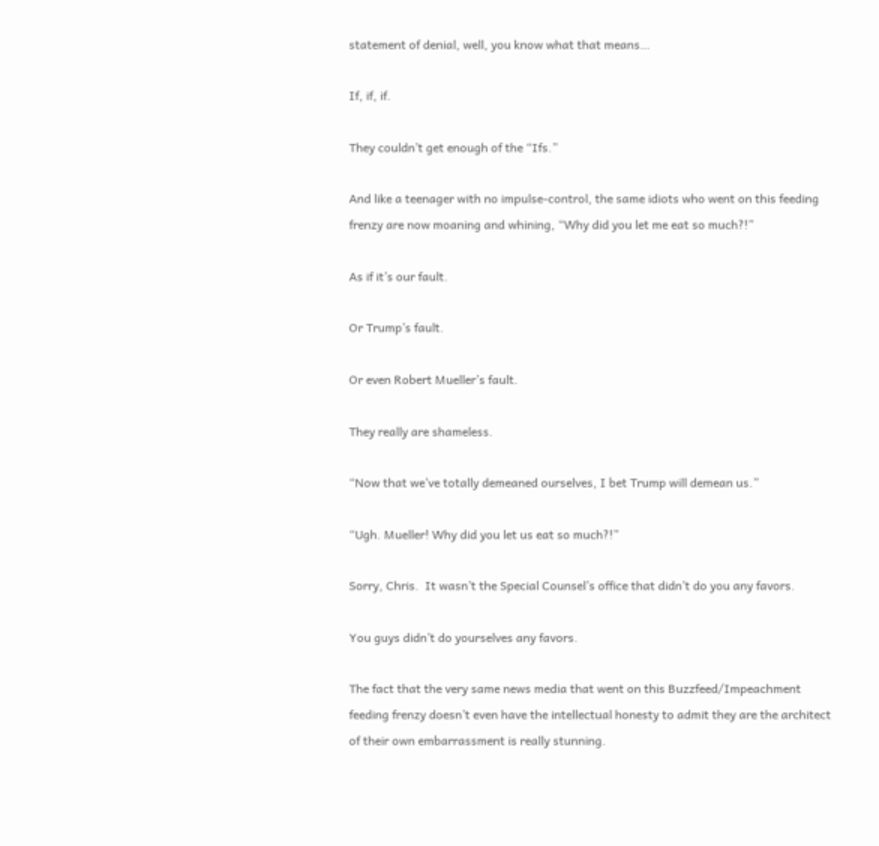statement of denial, well, you know what that means…

If, if, if.

They couldn’t get enough of the “Ifs.”

And like a teenager with no impulse-control, the same idiots who went on this feeding frenzy are now moaning and whining, “Why did you let me eat so much?!”

As if it’s our fault.

Or Trump’s fault.

Or even Robert Mueller’s fault.

They really are shameless.

“Now that we’ve totally demeaned ourselves, I bet Trump will demean us.”

“Ugh. Mueller! Why did you let us eat so much?!”

Sorry, Chris.  It wasn’t the Special Counsel’s office that didn’t do you any favors.

You guys didn’t do yourselves any favors.

The fact that the very same news media that went on this Buzzfeed/Impeachment feeding frenzy doesn’t even have the intellectual honesty to admit they are the architect of their own embarrassment is really stunning.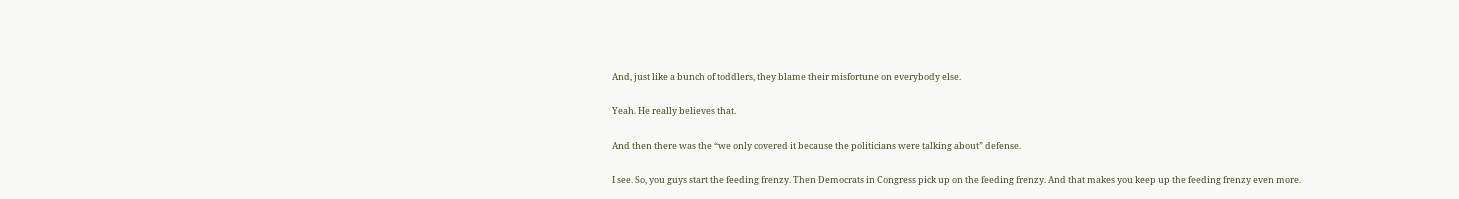And, just like a bunch of toddlers, they blame their misfortune on everybody else.

Yeah. He really believes that.

And then there was the “we only covered it because the politicians were talking about” defense.

I see. So, you guys start the feeding frenzy. Then Democrats in Congress pick up on the feeding frenzy. And that makes you keep up the feeding frenzy even more.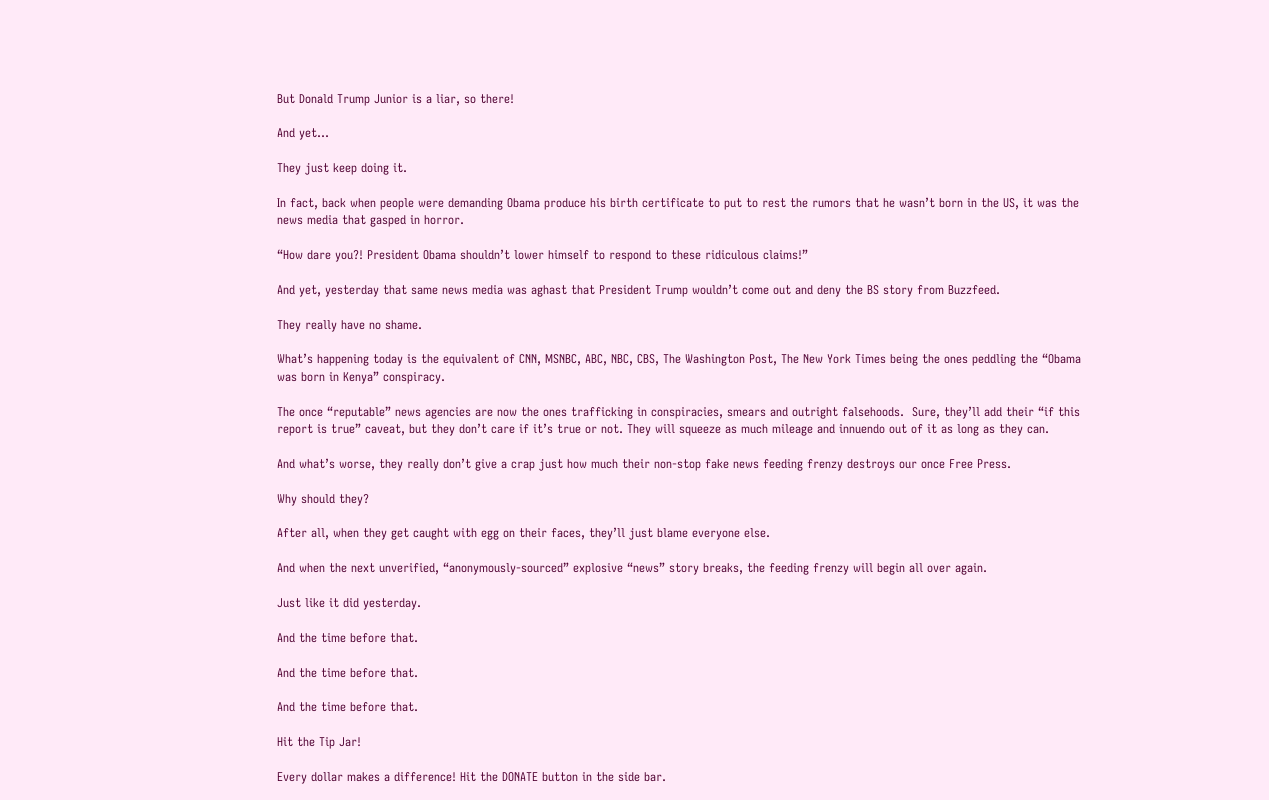But Donald Trump Junior is a liar, so there!

And yet…

They just keep doing it.

In fact, back when people were demanding Obama produce his birth certificate to put to rest the rumors that he wasn’t born in the US, it was the news media that gasped in horror.

“How dare you?! President Obama shouldn’t lower himself to respond to these ridiculous claims!”

And yet, yesterday that same news media was aghast that President Trump wouldn’t come out and deny the BS story from Buzzfeed.

They really have no shame.

What’s happening today is the equivalent of CNN, MSNBC, ABC, NBC, CBS, The Washington Post, The New York Times being the ones peddling the “Obama was born in Kenya” conspiracy.

The once “reputable” news agencies are now the ones trafficking in conspiracies, smears and outright falsehoods.  Sure, they’ll add their “if this report is true” caveat, but they don’t care if it’s true or not. They will squeeze as much mileage and innuendo out of it as long as they can.

And what’s worse, they really don’t give a crap just how much their non-stop fake news feeding frenzy destroys our once Free Press.

Why should they?

After all, when they get caught with egg on their faces, they’ll just blame everyone else.

And when the next unverified, “anonymously-sourced” explosive “news” story breaks, the feeding frenzy will begin all over again.

Just like it did yesterday.

And the time before that.

And the time before that.

And the time before that.

Hit the Tip Jar!

Every dollar makes a difference! Hit the DONATE button in the side bar.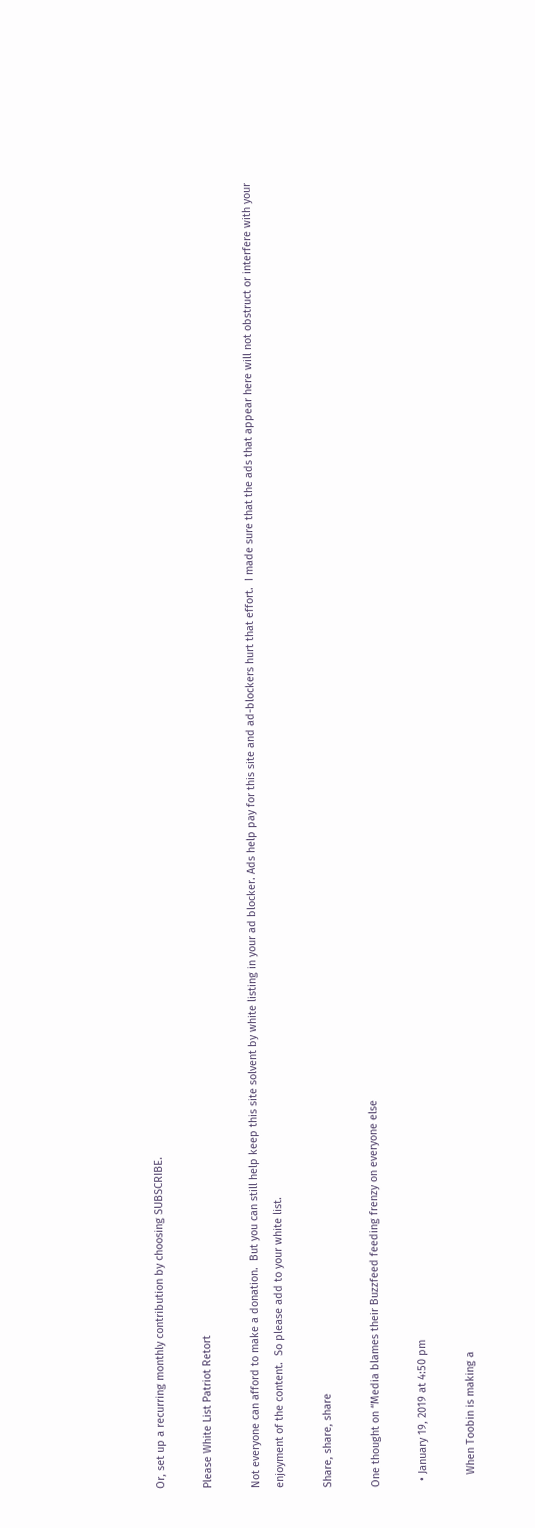Or, set up a recurring monthly contribution by choosing SUBSCRIBE.

Please White List Patriot Retort

Not everyone can afford to make a donation.  But you can still help keep this site solvent by white listing in your ad blocker. Ads help pay for this site and ad-blockers hurt that effort.  I made sure that the ads that appear here will not obstruct or interfere with your enjoyment of the content.  So please add to your white list.

Share, share, share

One thought on “Media blames their Buzzfeed feeding frenzy on everyone else

  • January 19, 2019 at 4:50 pm

    When Toobin is making a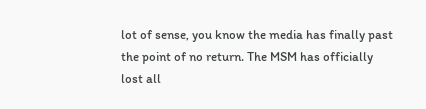lot of sense, you know the media has finally past the point of no return. The MSM has officially lost all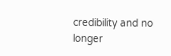credibility and no longer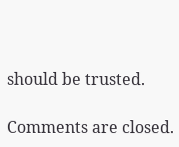should be trusted.

Comments are closed.